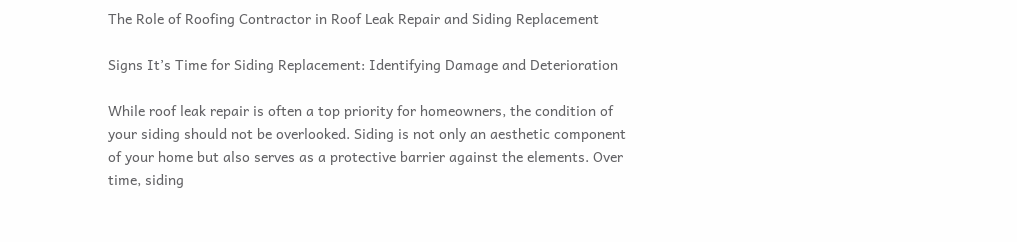The Role of Roofing Contractor in Roof Leak Repair and Siding Replacement

Signs It’s Time for Siding Replacement: Identifying Damage and Deterioration

While roof leak repair is often a top priority for homeowners, the condition of your siding should not be overlooked. Siding is not only an aesthetic component of your home but also serves as a protective barrier against the elements. Over time, siding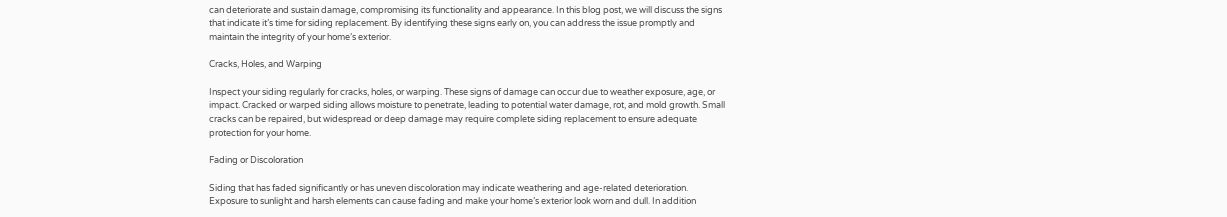can deteriorate and sustain damage, compromising its functionality and appearance. In this blog post, we will discuss the signs that indicate it’s time for siding replacement. By identifying these signs early on, you can address the issue promptly and maintain the integrity of your home’s exterior.

Cracks, Holes, and Warping

Inspect your siding regularly for cracks, holes, or warping. These signs of damage can occur due to weather exposure, age, or impact. Cracked or warped siding allows moisture to penetrate, leading to potential water damage, rot, and mold growth. Small cracks can be repaired, but widespread or deep damage may require complete siding replacement to ensure adequate protection for your home.

Fading or Discoloration

Siding that has faded significantly or has uneven discoloration may indicate weathering and age-related deterioration. Exposure to sunlight and harsh elements can cause fading and make your home’s exterior look worn and dull. In addition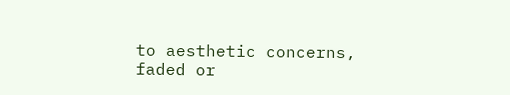to aesthetic concerns, faded or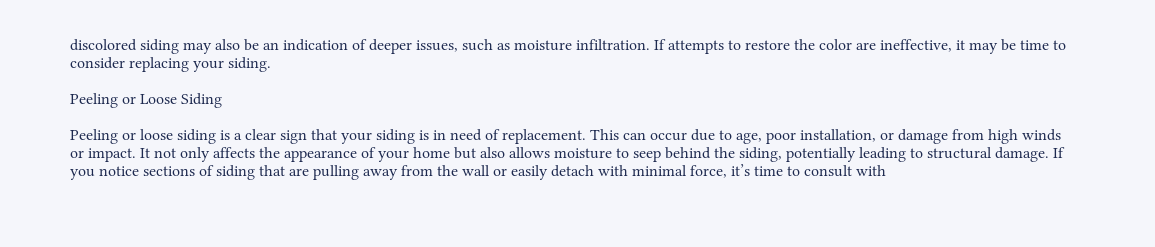discolored siding may also be an indication of deeper issues, such as moisture infiltration. If attempts to restore the color are ineffective, it may be time to consider replacing your siding.

Peeling or Loose Siding

Peeling or loose siding is a clear sign that your siding is in need of replacement. This can occur due to age, poor installation, or damage from high winds or impact. It not only affects the appearance of your home but also allows moisture to seep behind the siding, potentially leading to structural damage. If you notice sections of siding that are pulling away from the wall or easily detach with minimal force, it’s time to consult with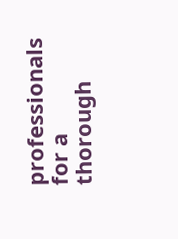professionals for a thorough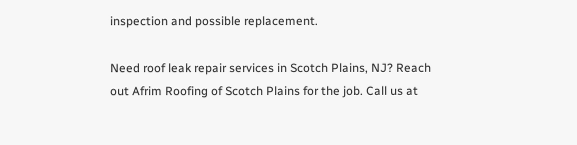inspection and possible replacement.

Need roof leak repair services in Scotch Plains, NJ? Reach out Afrim Roofing of Scotch Plains for the job. Call us at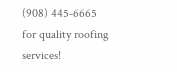(908) 445-6665 for quality roofing services!